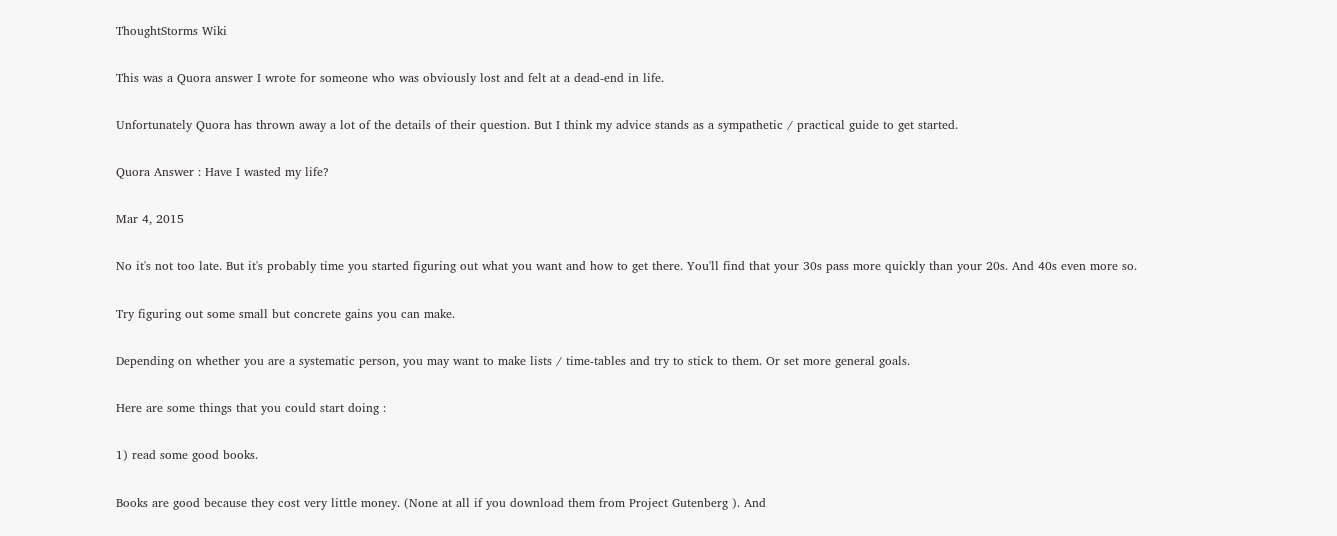ThoughtStorms Wiki

This was a Quora answer I wrote for someone who was obviously lost and felt at a dead-end in life.

Unfortunately Quora has thrown away a lot of the details of their question. But I think my advice stands as a sympathetic / practical guide to get started.

Quora Answer : Have I wasted my life?

Mar 4, 2015

No it's not too late. But it's probably time you started figuring out what you want and how to get there. You'll find that your 30s pass more quickly than your 20s. And 40s even more so.

Try figuring out some small but concrete gains you can make.

Depending on whether you are a systematic person, you may want to make lists / time-tables and try to stick to them. Or set more general goals.

Here are some things that you could start doing :

1) read some good books.

Books are good because they cost very little money. (None at all if you download them from Project Gutenberg ). And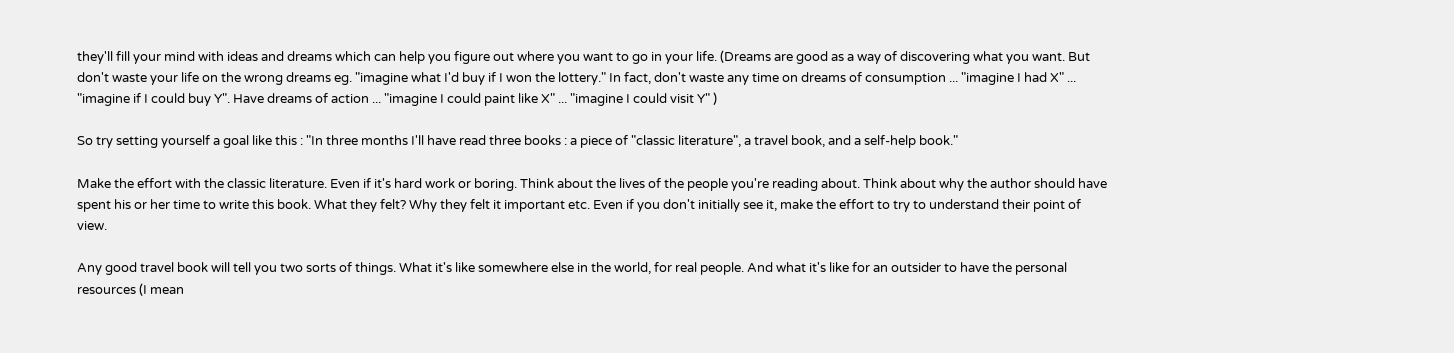they'll fill your mind with ideas and dreams which can help you figure out where you want to go in your life. (Dreams are good as a way of discovering what you want. But don't waste your life on the wrong dreams eg. "imagine what I'd buy if I won the lottery." In fact, don't waste any time on dreams of consumption ... "imagine I had X" ... "imagine if I could buy Y". Have dreams of action ... "imagine I could paint like X" ... "imagine I could visit Y" )

So try setting yourself a goal like this : "In three months I'll have read three books : a piece of "classic literature", a travel book, and a self-help book."

Make the effort with the classic literature. Even if it's hard work or boring. Think about the lives of the people you're reading about. Think about why the author should have spent his or her time to write this book. What they felt? Why they felt it important etc. Even if you don't initially see it, make the effort to try to understand their point of view.

Any good travel book will tell you two sorts of things. What it's like somewhere else in the world, for real people. And what it's like for an outsider to have the personal resources (I mean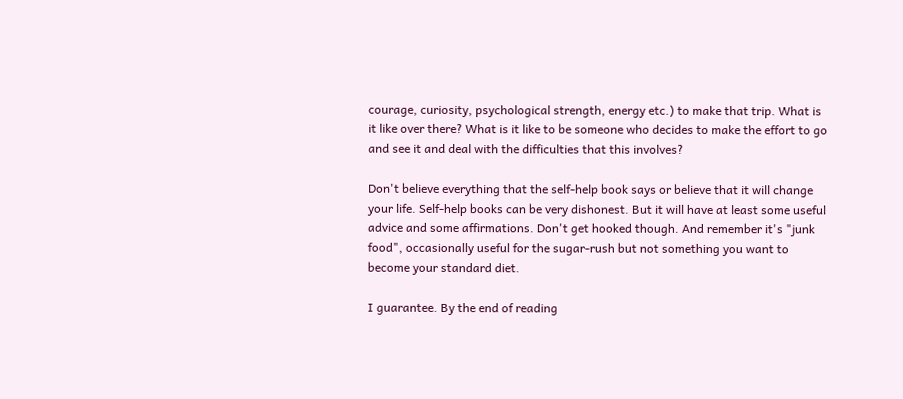courage, curiosity, psychological strength, energy etc.) to make that trip. What is it like over there? What is it like to be someone who decides to make the effort to go and see it and deal with the difficulties that this involves?

Don't believe everything that the self-help book says or believe that it will change your life. Self-help books can be very dishonest. But it will have at least some useful advice and some affirmations. Don't get hooked though. And remember it's "junk food", occasionally useful for the sugar-rush but not something you want to become your standard diet.

I guarantee. By the end of reading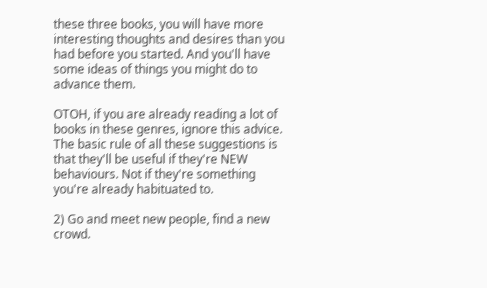these three books, you will have more interesting thoughts and desires than you had before you started. And you'll have some ideas of things you might do to advance them.

OTOH, if you are already reading a lot of books in these genres, ignore this advice. The basic rule of all these suggestions is that they'll be useful if they're NEW behaviours. Not if they're something you're already habituated to.

2) Go and meet new people, find a new crowd.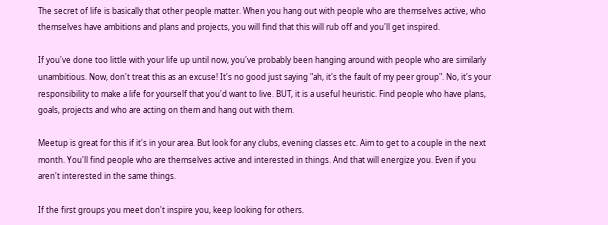The secret of life is basically that other people matter. When you hang out with people who are themselves active, who themselves have ambitions and plans and projects, you will find that this will rub off and you'll get inspired.

If you've done too little with your life up until now, you've probably been hanging around with people who are similarly unambitious. Now, don't treat this as an excuse! It's no good just saying "ah, it's the fault of my peer group". No, it's your responsibility to make a life for yourself that you'd want to live. BUT, it is a useful heuristic. Find people who have plans, goals, projects and who are acting on them and hang out with them.

Meetup is great for this if it's in your area. But look for any clubs, evening classes etc. Aim to get to a couple in the next month. You'll find people who are themselves active and interested in things. And that will energize you. Even if you aren't interested in the same things.

If the first groups you meet don't inspire you, keep looking for others.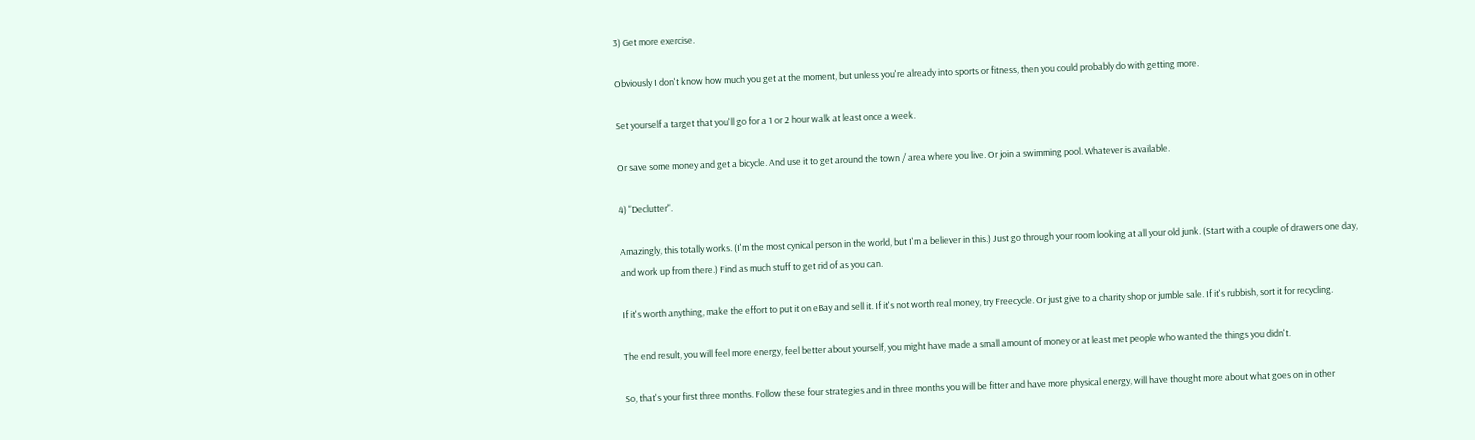3) Get more exercise.

Obviously I don't know how much you get at the moment, but unless you're already into sports or fitness, then you could probably do with getting more.

Set yourself a target that you'll go for a 1 or 2 hour walk at least once a week.

Or save some money and get a bicycle. And use it to get around the town / area where you live. Or join a swimming pool. Whatever is available.

4) "Declutter".

Amazingly, this totally works. (I'm the most cynical person in the world, but I'm a believer in this.) Just go through your room looking at all your old junk. (Start with a couple of drawers one day, and work up from there.) Find as much stuff to get rid of as you can.

If it's worth anything, make the effort to put it on eBay and sell it. If it's not worth real money, try Freecycle. Or just give to a charity shop or jumble sale. If it's rubbish, sort it for recycling.

The end result, you will feel more energy, feel better about yourself, you might have made a small amount of money or at least met people who wanted the things you didn't.

So, that's your first three months. Follow these four strategies and in three months you will be fitter and have more physical energy, will have thought more about what goes on in other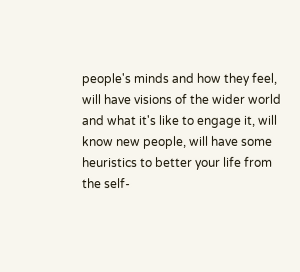people's minds and how they feel, will have visions of the wider world and what it's like to engage it, will know new people, will have some heuristics to better your life from the self-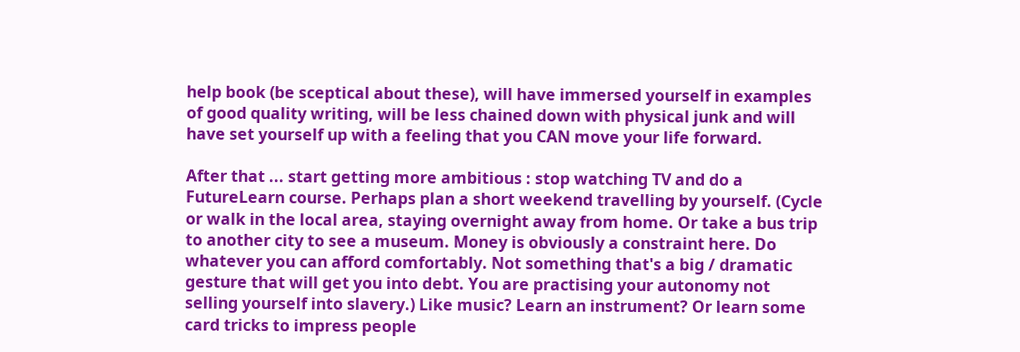help book (be sceptical about these), will have immersed yourself in examples of good quality writing, will be less chained down with physical junk and will have set yourself up with a feeling that you CAN move your life forward.

After that ... start getting more ambitious : stop watching TV and do a FutureLearn course. Perhaps plan a short weekend travelling by yourself. (Cycle or walk in the local area, staying overnight away from home. Or take a bus trip to another city to see a museum. Money is obviously a constraint here. Do whatever you can afford comfortably. Not something that's a big / dramatic gesture that will get you into debt. You are practising your autonomy not selling yourself into slavery.) Like music? Learn an instrument? Or learn some card tricks to impress people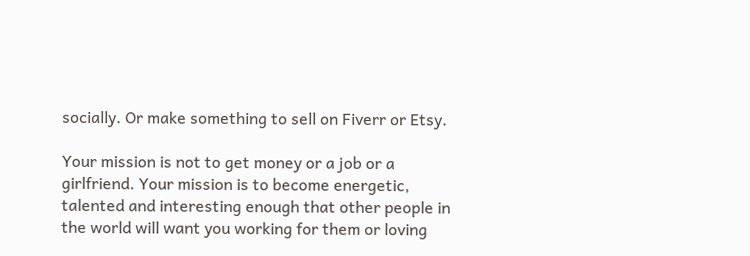socially. Or make something to sell on Fiverr or Etsy.

Your mission is not to get money or a job or a girlfriend. Your mission is to become energetic, talented and interesting enough that other people in the world will want you working for them or loving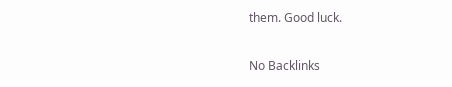them. Good luck.

No Backlinks